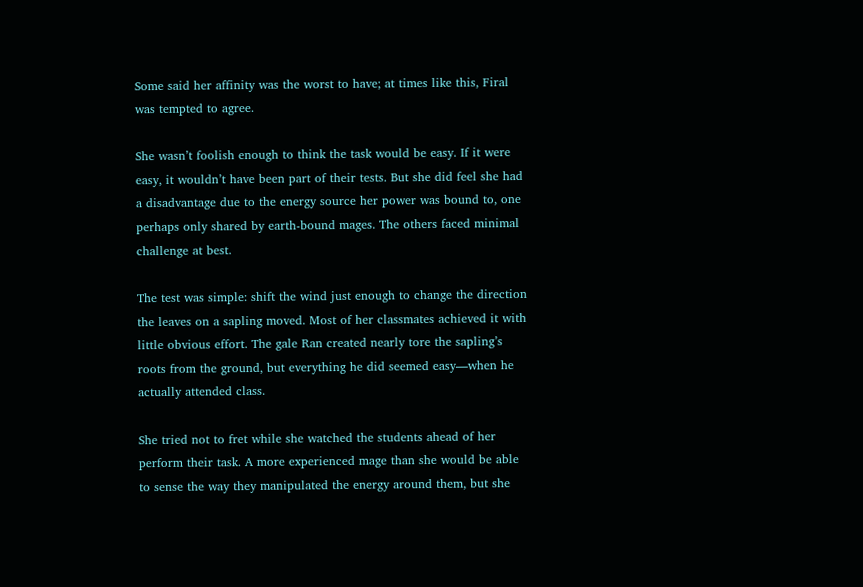Some said her affinity was the worst to have; at times like this, Firal was tempted to agree.

She wasn’t foolish enough to think the task would be easy. If it were easy, it wouldn’t have been part of their tests. But she did feel she had a disadvantage due to the energy source her power was bound to, one perhaps only shared by earth-bound mages. The others faced minimal challenge at best.

The test was simple: shift the wind just enough to change the direction the leaves on a sapling moved. Most of her classmates achieved it with little obvious effort. The gale Ran created nearly tore the sapling’s roots from the ground, but everything he did seemed easy—when he actually attended class.

She tried not to fret while she watched the students ahead of her perform their task. A more experienced mage than she would be able to sense the way they manipulated the energy around them, but she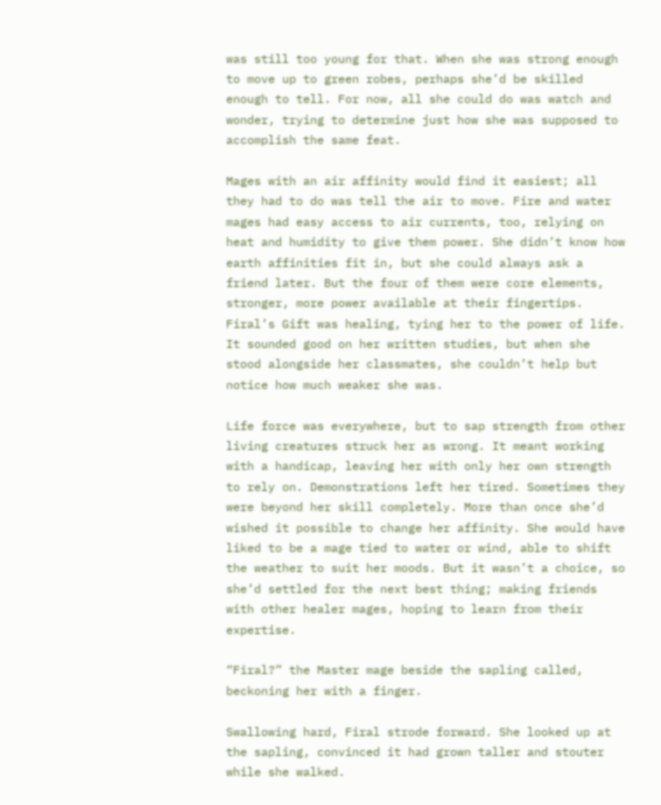was still too young for that. When she was strong enough to move up to green robes, perhaps she’d be skilled enough to tell. For now, all she could do was watch and wonder, trying to determine just how she was supposed to accomplish the same feat.

Mages with an air affinity would find it easiest; all they had to do was tell the air to move. Fire and water mages had easy access to air currents, too, relying on heat and humidity to give them power. She didn’t know how earth affinities fit in, but she could always ask a friend later. But the four of them were core elements, stronger, more power available at their fingertips. Firal’s Gift was healing, tying her to the power of life. It sounded good on her written studies, but when she stood alongside her classmates, she couldn’t help but notice how much weaker she was.

Life force was everywhere, but to sap strength from other living creatures struck her as wrong. It meant working with a handicap, leaving her with only her own strength to rely on. Demonstrations left her tired. Sometimes they were beyond her skill completely. More than once she’d wished it possible to change her affinity. She would have liked to be a mage tied to water or wind, able to shift the weather to suit her moods. But it wasn’t a choice, so she’d settled for the next best thing; making friends with other healer mages, hoping to learn from their expertise.

“Firal?” the Master mage beside the sapling called, beckoning her with a finger.

Swallowing hard, Firal strode forward. She looked up at the sapling, convinced it had grown taller and stouter while she walked.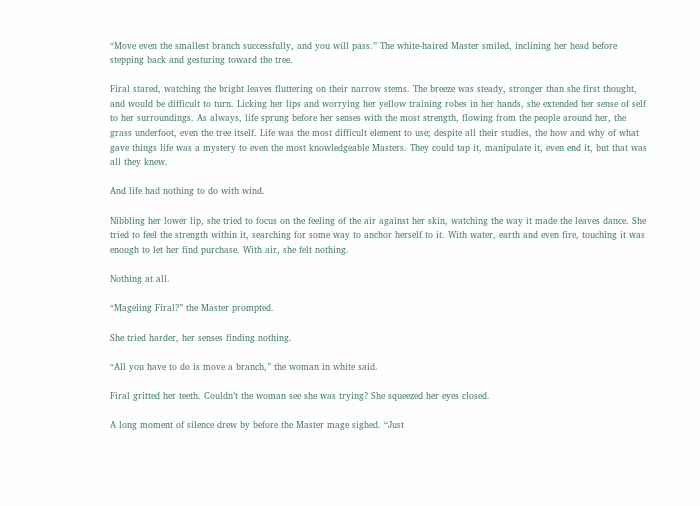“Move even the smallest branch successfully, and you will pass.” The white-haired Master smiled, inclining her head before stepping back and gesturing toward the tree.

Firal stared, watching the bright leaves fluttering on their narrow stems. The breeze was steady, stronger than she first thought, and would be difficult to turn. Licking her lips and worrying her yellow training robes in her hands, she extended her sense of self to her surroundings. As always, life sprung before her senses with the most strength, flowing from the people around her, the grass underfoot, even the tree itself. Life was the most difficult element to use; despite all their studies, the how and why of what gave things life was a mystery to even the most knowledgeable Masters. They could tap it, manipulate it, even end it, but that was all they knew.

And life had nothing to do with wind.

Nibbling her lower lip, she tried to focus on the feeling of the air against her skin, watching the way it made the leaves dance. She tried to feel the strength within it, searching for some way to anchor herself to it. With water, earth and even fire, touching it was enough to let her find purchase. With air, she felt nothing.

Nothing at all.

“Mageling Firal?” the Master prompted.

She tried harder, her senses finding nothing.

“All you have to do is move a branch,” the woman in white said.

Firal gritted her teeth. Couldn’t the woman see she was trying? She squeezed her eyes closed.

A long moment of silence drew by before the Master mage sighed. “Just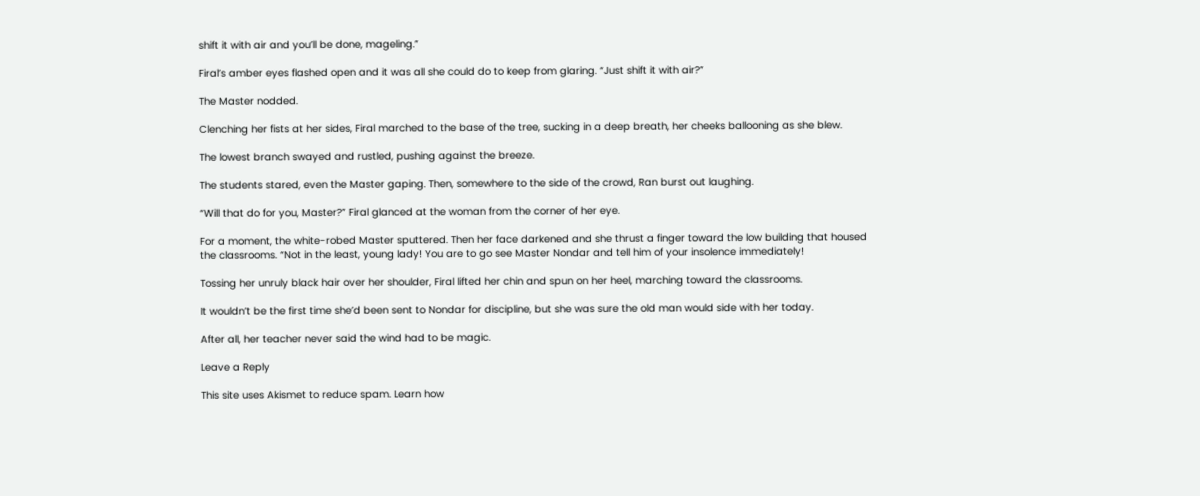shift it with air and you’ll be done, mageling.”

Firal’s amber eyes flashed open and it was all she could do to keep from glaring. “Just shift it with air?”

The Master nodded.

Clenching her fists at her sides, Firal marched to the base of the tree, sucking in a deep breath, her cheeks ballooning as she blew.

The lowest branch swayed and rustled, pushing against the breeze.

The students stared, even the Master gaping. Then, somewhere to the side of the crowd, Ran burst out laughing.

“Will that do for you, Master?” Firal glanced at the woman from the corner of her eye.

For a moment, the white-robed Master sputtered. Then her face darkened and she thrust a finger toward the low building that housed the classrooms. “Not in the least, young lady! You are to go see Master Nondar and tell him of your insolence immediately!

Tossing her unruly black hair over her shoulder, Firal lifted her chin and spun on her heel, marching toward the classrooms.

It wouldn’t be the first time she’d been sent to Nondar for discipline, but she was sure the old man would side with her today.

After all, her teacher never said the wind had to be magic.

Leave a Reply

This site uses Akismet to reduce spam. Learn how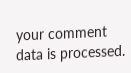your comment data is processed.